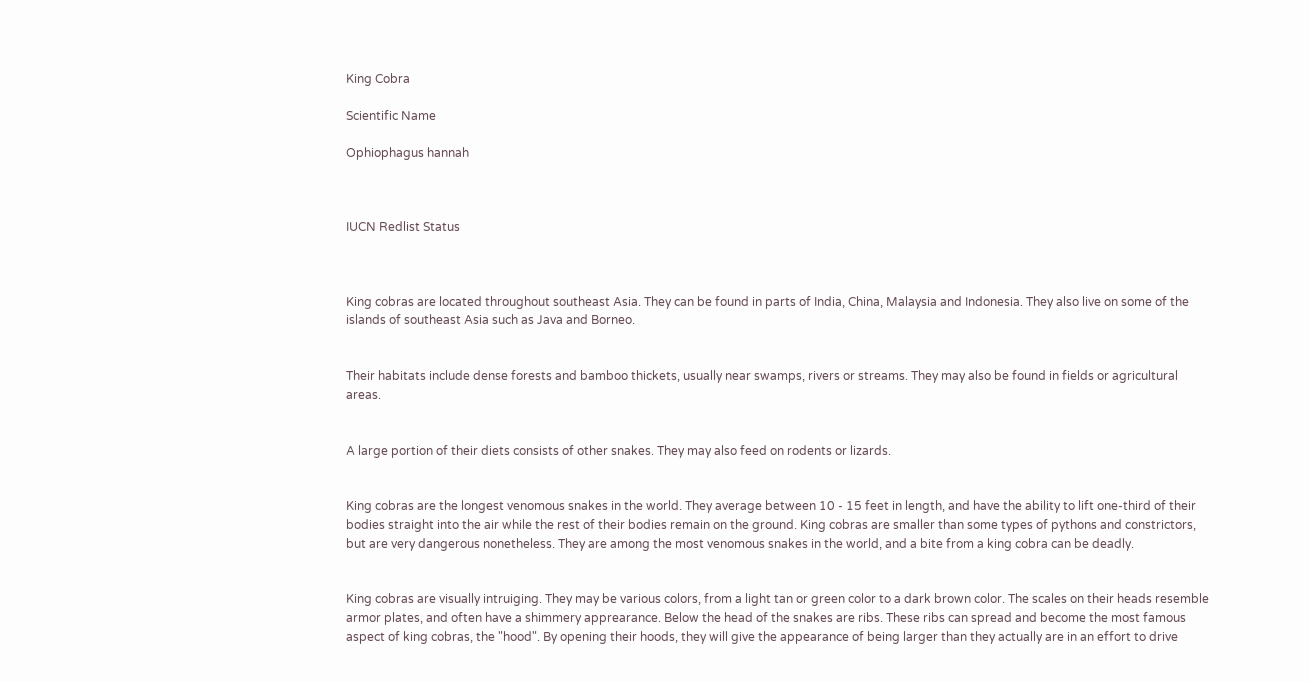King Cobra

Scientific Name

Ophiophagus hannah



IUCN Redlist Status



King cobras are located throughout southeast Asia. They can be found in parts of India, China, Malaysia and Indonesia. They also live on some of the islands of southeast Asia such as Java and Borneo.


Their habitats include dense forests and bamboo thickets, usually near swamps, rivers or streams. They may also be found in fields or agricultural areas.


A large portion of their diets consists of other snakes. They may also feed on rodents or lizards.


King cobras are the longest venomous snakes in the world. They average between 10 - 15 feet in length, and have the ability to lift one-third of their bodies straight into the air while the rest of their bodies remain on the ground. King cobras are smaller than some types of pythons and constrictors, but are very dangerous nonetheless. They are among the most venomous snakes in the world, and a bite from a king cobra can be deadly.


King cobras are visually intruiging. They may be various colors, from a light tan or green color to a dark brown color. The scales on their heads resemble armor plates, and often have a shimmery apprearance. Below the head of the snakes are ribs. These ribs can spread and become the most famous aspect of king cobras, the "hood". By opening their hoods, they will give the appearance of being larger than they actually are in an effort to drive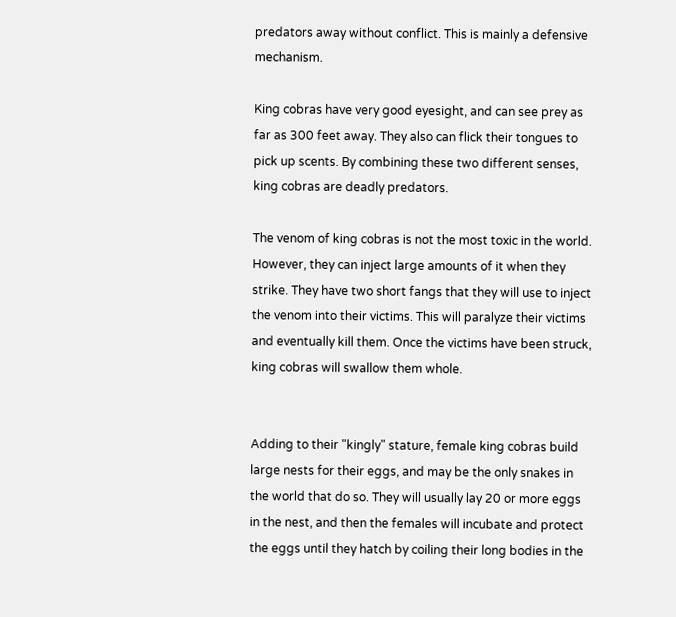predators away without conflict. This is mainly a defensive mechanism.

King cobras have very good eyesight, and can see prey as far as 300 feet away. They also can flick their tongues to pick up scents. By combining these two different senses, king cobras are deadly predators.

The venom of king cobras is not the most toxic in the world. However, they can inject large amounts of it when they strike. They have two short fangs that they will use to inject the venom into their victims. This will paralyze their victims and eventually kill them. Once the victims have been struck, king cobras will swallow them whole.


Adding to their "kingly" stature, female king cobras build large nests for their eggs, and may be the only snakes in the world that do so. They will usually lay 20 or more eggs in the nest, and then the females will incubate and protect the eggs until they hatch by coiling their long bodies in the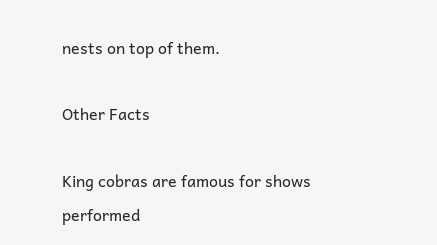nests on top of them.

Other Facts

King cobras are famous for shows performed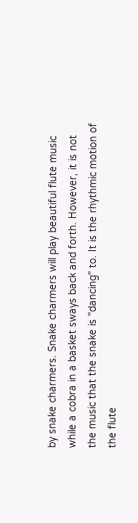by snake charmers. Snake charmers will play beautiful flute music while a cobra in a basket sways back and forth. However, it is not the music that the snake is "dancing" to. It is the rhythmic motion of the flute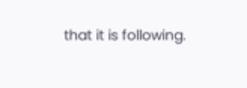that it is following.